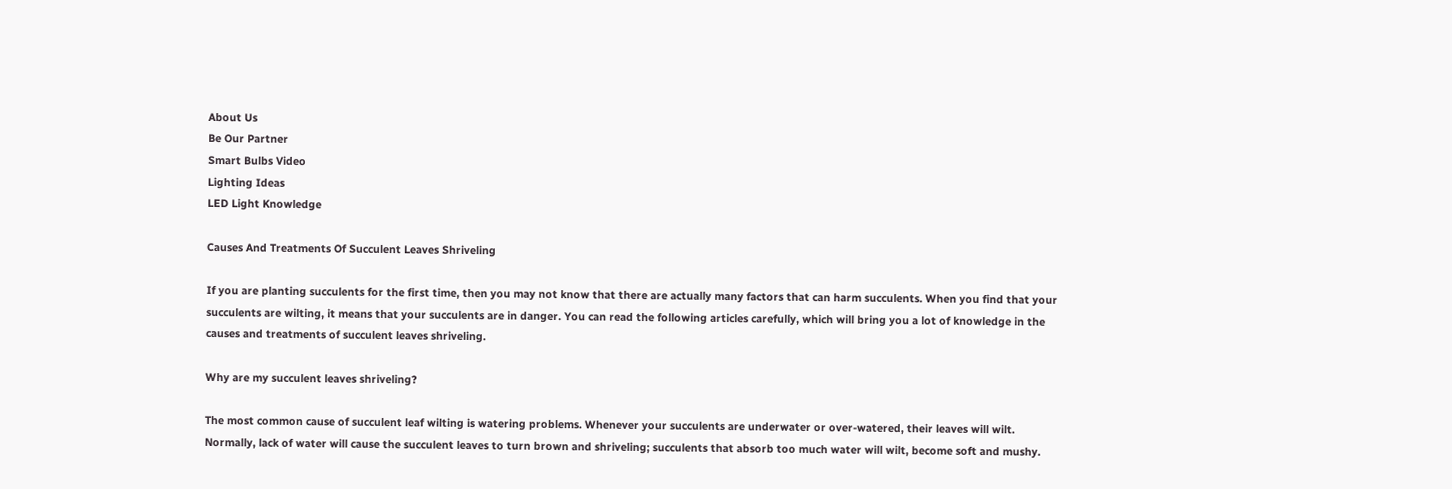About Us
Be Our Partner
Smart Bulbs Video
Lighting Ideas
LED Light Knowledge

Causes And Treatments Of Succulent Leaves Shriveling

If you are planting succulents for the first time, then you may not know that there are actually many factors that can harm succulents. When you find that your succulents are wilting, it means that your succulents are in danger. You can read the following articles carefully, which will bring you a lot of knowledge in the causes and treatments of succulent leaves shriveling.

Why are my succulent leaves shriveling?

The most common cause of succulent leaf wilting is watering problems. Whenever your succulents are underwater or over-watered, their leaves will wilt. Normally, lack of water will cause the succulent leaves to turn brown and shriveling; succulents that absorb too much water will wilt, become soft and mushy.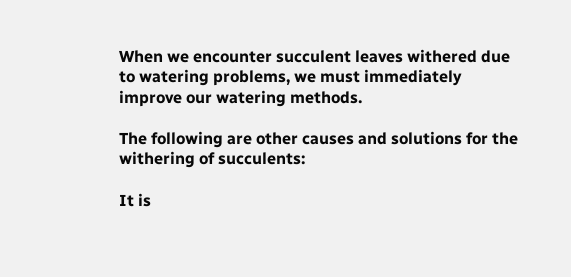When we encounter succulent leaves withered due to watering problems, we must immediately improve our watering methods.

The following are other causes and solutions for the withering of succulents:

It is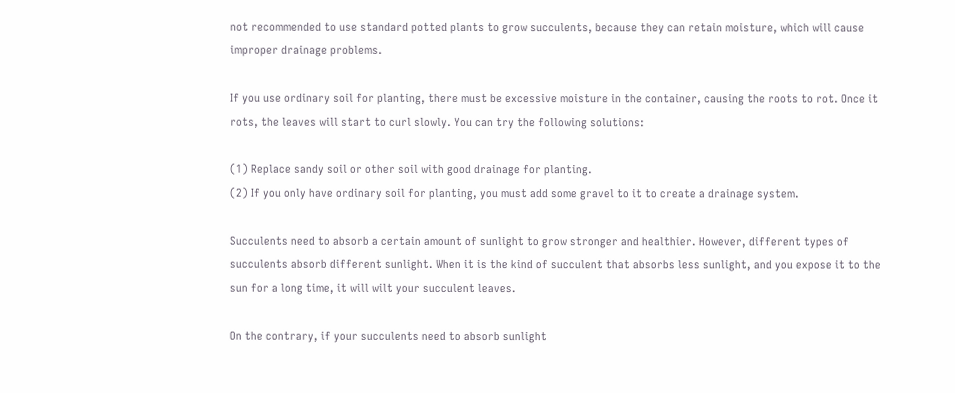not recommended to use standard potted plants to grow succulents, because they can retain moisture, which will cause improper drainage problems.

If you use ordinary soil for planting, there must be excessive moisture in the container, causing the roots to rot. Once it rots, the leaves will start to curl slowly. You can try the following solutions:

(1) Replace sandy soil or other soil with good drainage for planting.
(2) If you only have ordinary soil for planting, you must add some gravel to it to create a drainage system.

Succulents need to absorb a certain amount of sunlight to grow stronger and healthier. However, different types of succulents absorb different sunlight. When it is the kind of succulent that absorbs less sunlight, and you expose it to the sun for a long time, it will wilt your succulent leaves.

On the contrary, if your succulents need to absorb sunlight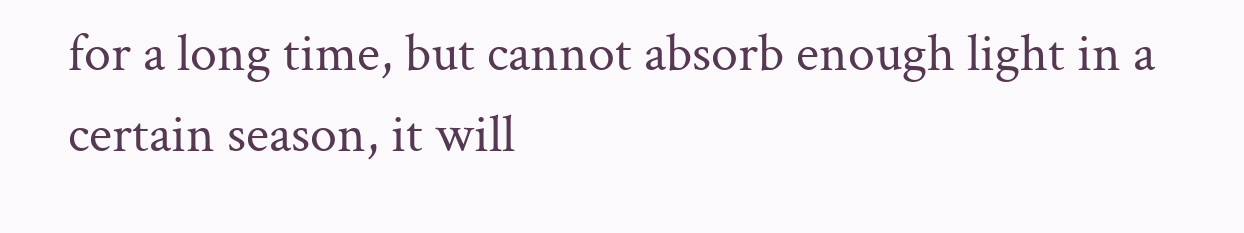for a long time, but cannot absorb enough light in a certain season, it will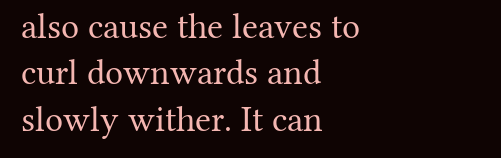also cause the leaves to curl downwards and slowly wither. It can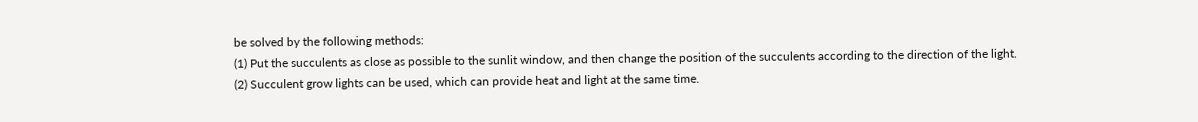be solved by the following methods:
(1) Put the succulents as close as possible to the sunlit window, and then change the position of the succulents according to the direction of the light.
(2) Succulent grow lights can be used, which can provide heat and light at the same time.